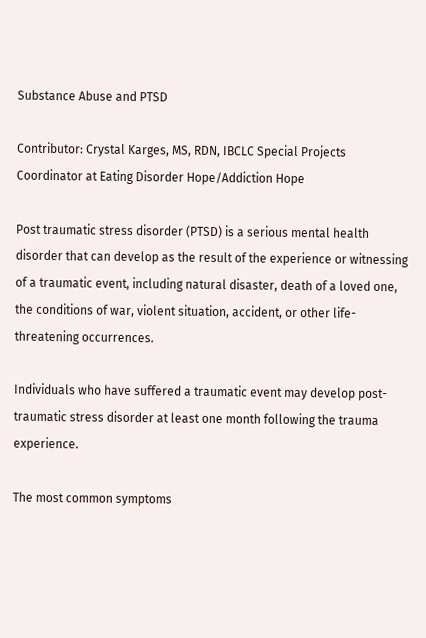Substance Abuse and PTSD

Contributor: Crystal Karges, MS, RDN, IBCLC Special Projects Coordinator at Eating Disorder Hope/Addiction Hope

Post traumatic stress disorder (PTSD) is a serious mental health disorder that can develop as the result of the experience or witnessing of a traumatic event, including natural disaster, death of a loved one, the conditions of war, violent situation, accident, or other life-threatening occurrences.

Individuals who have suffered a traumatic event may develop post-traumatic stress disorder at least one month following the trauma experience.

The most common symptoms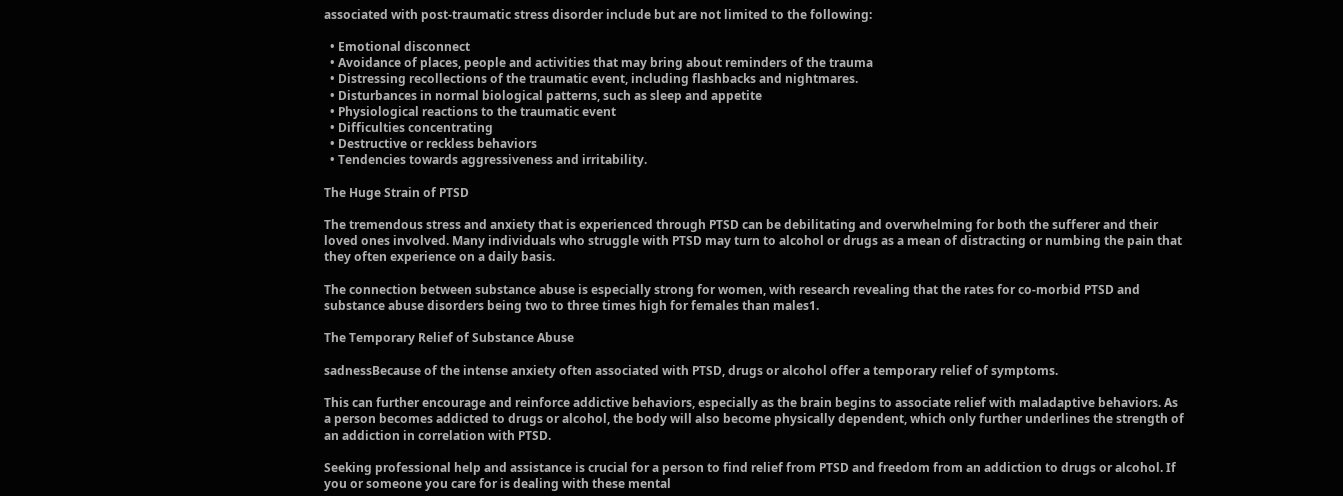associated with post-traumatic stress disorder include but are not limited to the following:

  • Emotional disconnect
  • Avoidance of places, people and activities that may bring about reminders of the trauma
  • Distressing recollections of the traumatic event, including flashbacks and nightmares.
  • Disturbances in normal biological patterns, such as sleep and appetite
  • Physiological reactions to the traumatic event
  • Difficulties concentrating
  • Destructive or reckless behaviors
  • Tendencies towards aggressiveness and irritability.

The Huge Strain of PTSD

The tremendous stress and anxiety that is experienced through PTSD can be debilitating and overwhelming for both the sufferer and their loved ones involved. Many individuals who struggle with PTSD may turn to alcohol or drugs as a mean of distracting or numbing the pain that they often experience on a daily basis.

The connection between substance abuse is especially strong for women, with research revealing that the rates for co-morbid PTSD and substance abuse disorders being two to three times high for females than males1.

The Temporary Relief of Substance Abuse

sadnessBecause of the intense anxiety often associated with PTSD, drugs or alcohol offer a temporary relief of symptoms.

This can further encourage and reinforce addictive behaviors, especially as the brain begins to associate relief with maladaptive behaviors. As a person becomes addicted to drugs or alcohol, the body will also become physically dependent, which only further underlines the strength of an addiction in correlation with PTSD.

Seeking professional help and assistance is crucial for a person to find relief from PTSD and freedom from an addiction to drugs or alcohol. If you or someone you care for is dealing with these mental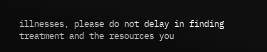illnesses, please do not delay in finding treatment and the resources you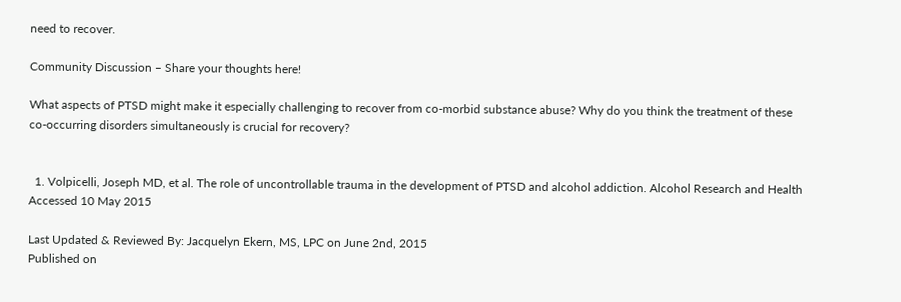need to recover.

Community Discussion – Share your thoughts here!

What aspects of PTSD might make it especially challenging to recover from co-morbid substance abuse? Why do you think the treatment of these co-occurring disorders simultaneously is crucial for recovery?


  1. Volpicelli, Joseph MD, et al. The role of uncontrollable trauma in the development of PTSD and alcohol addiction. Alcohol Research and Health Accessed 10 May 2015

Last Updated & Reviewed By: Jacquelyn Ekern, MS, LPC on June 2nd, 2015
Published on